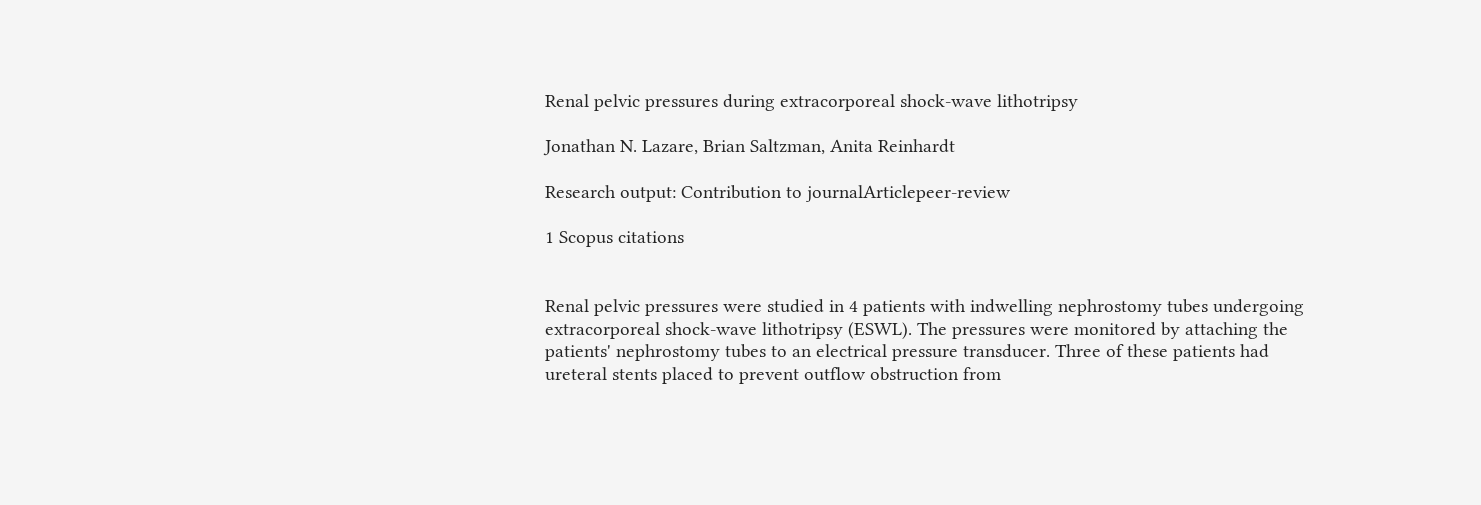Renal pelvic pressures during extracorporeal shock-wave lithotripsy

Jonathan N. Lazare, Brian Saltzman, Anita Reinhardt

Research output: Contribution to journalArticlepeer-review

1 Scopus citations


Renal pelvic pressures were studied in 4 patients with indwelling nephrostomy tubes undergoing extracorporeal shock-wave lithotripsy (ESWL). The pressures were monitored by attaching the patients' nephrostomy tubes to an electrical pressure transducer. Three of these patients had ureteral stents placed to prevent outflow obstruction from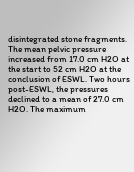disintegrated stone fragments. The mean pelvic pressure increased from 17.0 cm H2O at the start to 52 cm H2O at the conclusion of ESWL. Two hours post-ESWL, the pressures declined to a mean of 27.0 cm H2O. The maximum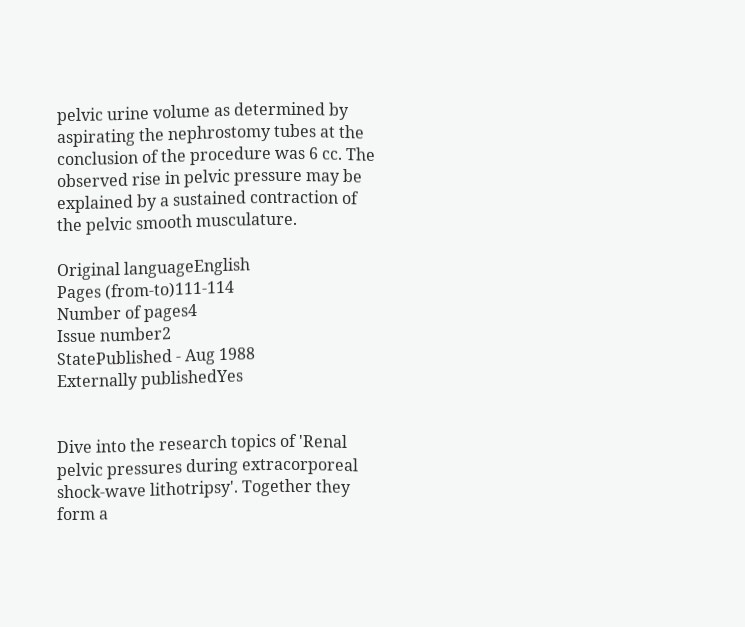pelvic urine volume as determined by aspirating the nephrostomy tubes at the conclusion of the procedure was 6 cc. The observed rise in pelvic pressure may be explained by a sustained contraction of the pelvic smooth musculature.

Original languageEnglish
Pages (from-to)111-114
Number of pages4
Issue number2
StatePublished - Aug 1988
Externally publishedYes


Dive into the research topics of 'Renal pelvic pressures during extracorporeal shock-wave lithotripsy'. Together they form a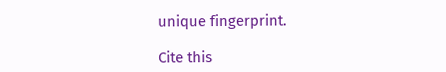unique fingerprint.

Cite this